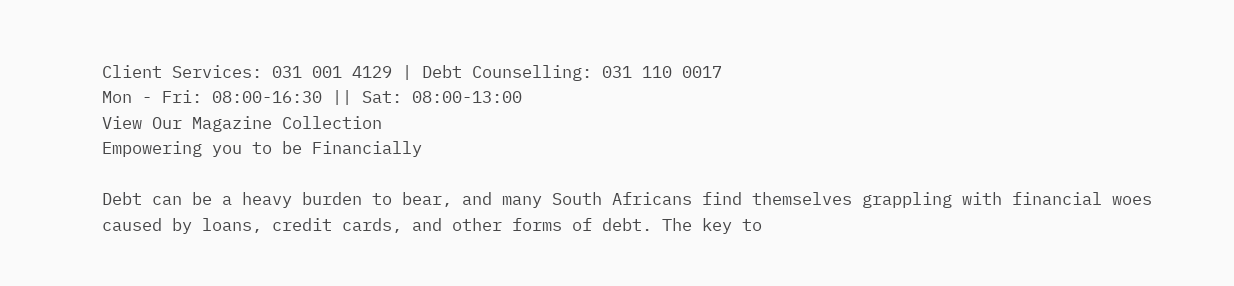Client Services: 031 001 4129 | Debt Counselling: 031 110 0017
Mon - Fri: 08:00-16:30 || Sat: 08:00-13:00
View Our Magazine Collection
Empowering you to be Financially

Debt can be a heavy burden to bear, and many South Africans find themselves grappling with financial woes caused by loans, credit cards, and other forms of debt. The key to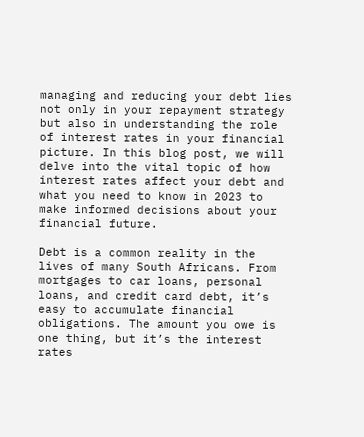managing and reducing your debt lies not only in your repayment strategy but also in understanding the role of interest rates in your financial picture. In this blog post, we will delve into the vital topic of how interest rates affect your debt and what you need to know in 2023 to make informed decisions about your financial future.

Debt is a common reality in the lives of many South Africans. From mortgages to car loans, personal loans, and credit card debt, it’s easy to accumulate financial obligations. The amount you owe is one thing, but it’s the interest rates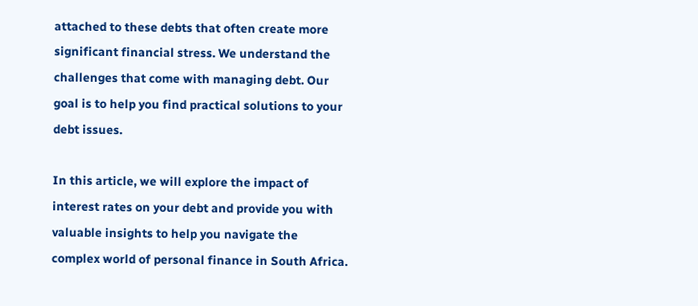attached to these debts that often create more significant financial stress. We understand the challenges that come with managing debt. Our goal is to help you find practical solutions to your debt issues.

In this article, we will explore the impact of interest rates on your debt and provide you with valuable insights to help you navigate the complex world of personal finance in South Africa.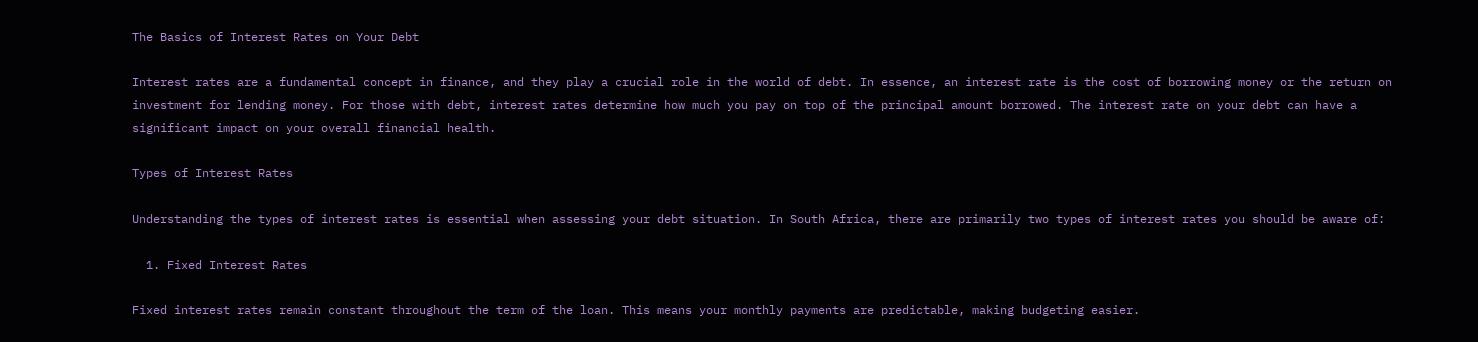The Basics of Interest Rates on Your Debt

Interest rates are a fundamental concept in finance, and they play a crucial role in the world of debt. In essence, an interest rate is the cost of borrowing money or the return on investment for lending money. For those with debt, interest rates determine how much you pay on top of the principal amount borrowed. The interest rate on your debt can have a significant impact on your overall financial health.

Types of Interest Rates

Understanding the types of interest rates is essential when assessing your debt situation. In South Africa, there are primarily two types of interest rates you should be aware of:

  1. Fixed Interest Rates

Fixed interest rates remain constant throughout the term of the loan. This means your monthly payments are predictable, making budgeting easier.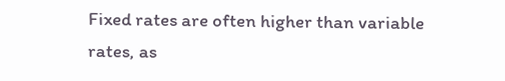Fixed rates are often higher than variable rates, as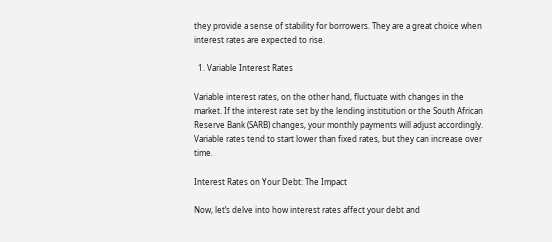they provide a sense of stability for borrowers. They are a great choice when interest rates are expected to rise.

  1. Variable Interest Rates

Variable interest rates, on the other hand, fluctuate with changes in the market. If the interest rate set by the lending institution or the South African Reserve Bank (SARB) changes, your monthly payments will adjust accordingly. Variable rates tend to start lower than fixed rates, but they can increase over time.

Interest Rates on Your Debt: The Impact

Now, let’s delve into how interest rates affect your debt and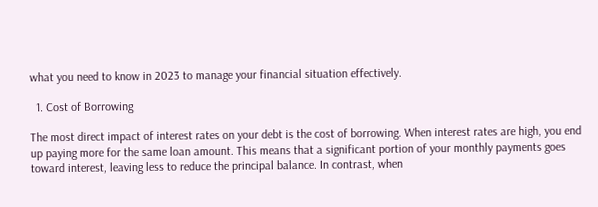what you need to know in 2023 to manage your financial situation effectively.

  1. Cost of Borrowing

The most direct impact of interest rates on your debt is the cost of borrowing. When interest rates are high, you end up paying more for the same loan amount. This means that a significant portion of your monthly payments goes toward interest, leaving less to reduce the principal balance. In contrast, when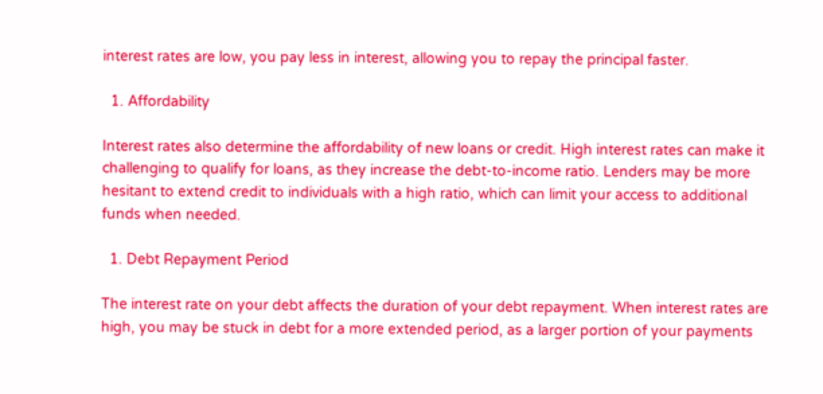interest rates are low, you pay less in interest, allowing you to repay the principal faster.

  1. Affordability

Interest rates also determine the affordability of new loans or credit. High interest rates can make it challenging to qualify for loans, as they increase the debt-to-income ratio. Lenders may be more hesitant to extend credit to individuals with a high ratio, which can limit your access to additional funds when needed.

  1. Debt Repayment Period

The interest rate on your debt affects the duration of your debt repayment. When interest rates are high, you may be stuck in debt for a more extended period, as a larger portion of your payments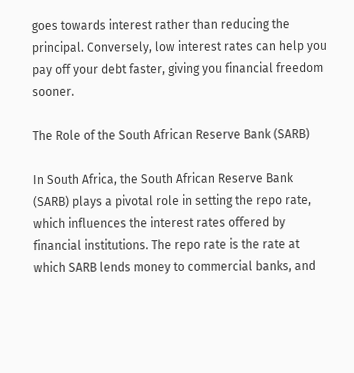goes towards interest rather than reducing the principal. Conversely, low interest rates can help you pay off your debt faster, giving you financial freedom sooner.

The Role of the South African Reserve Bank (SARB)

In South Africa, the South African Reserve Bank (SARB) plays a pivotal role in setting the repo rate, which influences the interest rates offered by financial institutions. The repo rate is the rate at which SARB lends money to commercial banks, and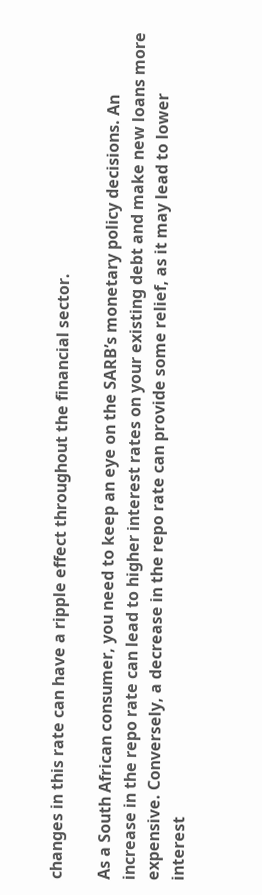changes in this rate can have a ripple effect throughout the financial sector.

As a South African consumer, you need to keep an eye on the SARB’s monetary policy decisions. An increase in the repo rate can lead to higher interest rates on your existing debt and make new loans more expensive. Conversely, a decrease in the repo rate can provide some relief, as it may lead to lower interest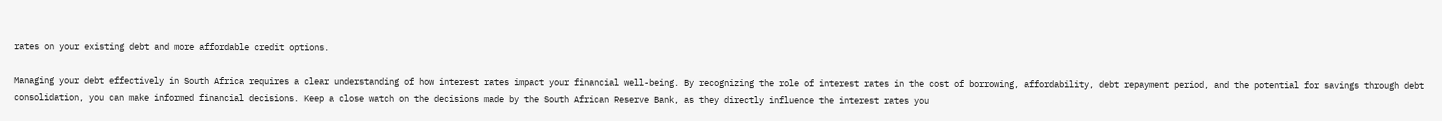rates on your existing debt and more affordable credit options.

Managing your debt effectively in South Africa requires a clear understanding of how interest rates impact your financial well-being. By recognizing the role of interest rates in the cost of borrowing, affordability, debt repayment period, and the potential for savings through debt consolidation, you can make informed financial decisions. Keep a close watch on the decisions made by the South African Reserve Bank, as they directly influence the interest rates you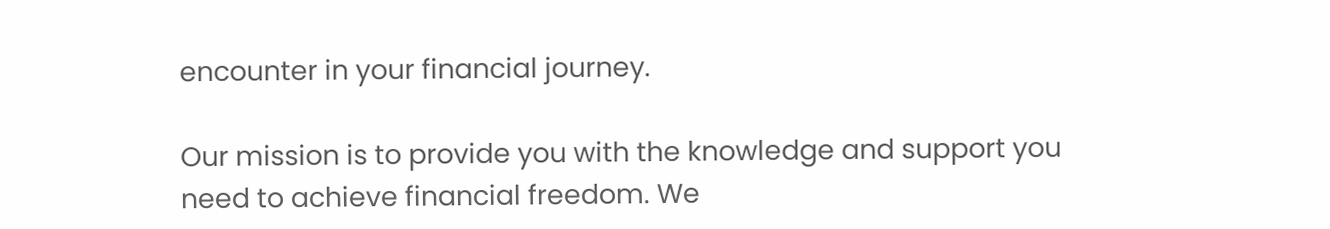encounter in your financial journey.

Our mission is to provide you with the knowledge and support you need to achieve financial freedom. We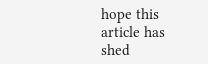hope this article has shed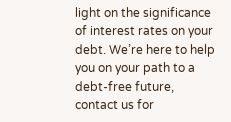light on the significance of interest rates on your debt. We’re here to help you on your path to a debt-free future, contact us for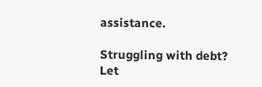assistance.

Struggling with debt?
Let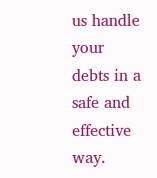us handle your debts in a safe and effective way.